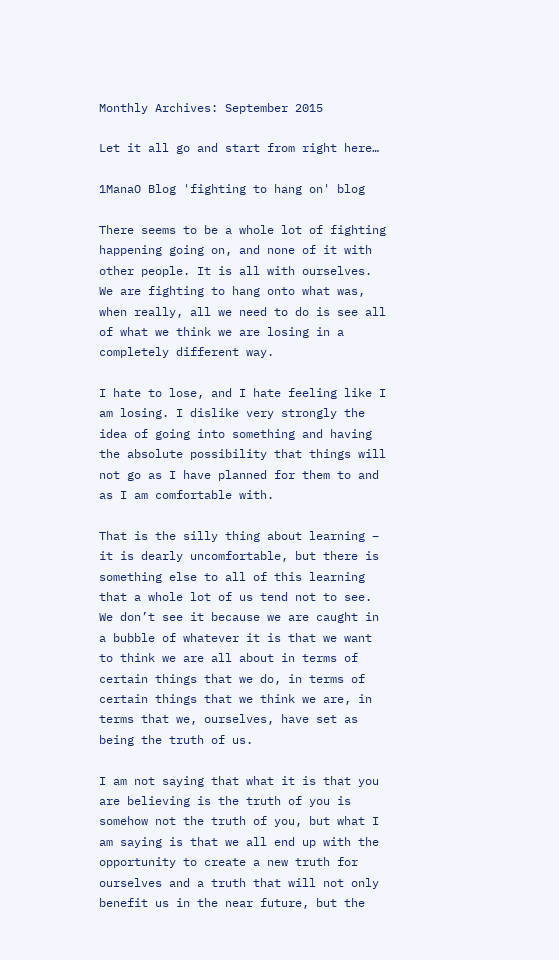Monthly Archives: September 2015

Let it all go and start from right here…

1ManaO Blog 'fighting to hang on' blog

There seems to be a whole lot of fighting happening going on, and none of it with other people. It is all with ourselves. We are fighting to hang onto what was, when really, all we need to do is see all of what we think we are losing in a completely different way.

I hate to lose, and I hate feeling like I am losing. I dislike very strongly the idea of going into something and having the absolute possibility that things will not go as I have planned for them to and as I am comfortable with.

That is the silly thing about learning – it is dearly uncomfortable, but there is something else to all of this learning that a whole lot of us tend not to see. We don’t see it because we are caught in a bubble of whatever it is that we want to think we are all about in terms of certain things that we do, in terms of certain things that we think we are, in terms that we, ourselves, have set as being the truth of us.

I am not saying that what it is that you are believing is the truth of you is somehow not the truth of you, but what I am saying is that we all end up with the opportunity to create a new truth for ourselves and a truth that will not only benefit us in the near future, but the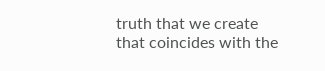truth that we create that coincides with the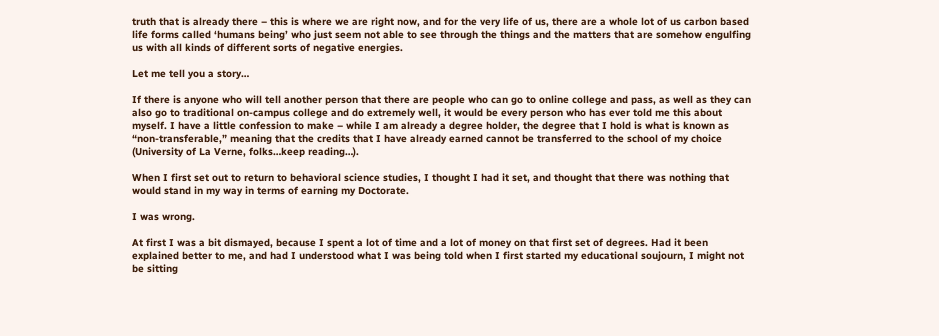truth that is already there – this is where we are right now, and for the very life of us, there are a whole lot of us carbon based life forms called ‘humans being’ who just seem not able to see through the things and the matters that are somehow engulfing us with all kinds of different sorts of negative energies.

Let me tell you a story…

If there is anyone who will tell another person that there are people who can go to online college and pass, as well as they can also go to traditional on-campus college and do extremely well, it would be every person who has ever told me this about myself. I have a little confession to make – while I am already a degree holder, the degree that I hold is what is known as “non-transferable,” meaning that the credits that I have already earned cannot be transferred to the school of my choice (University of La Verne, folks…keep reading…).

When I first set out to return to behavioral science studies, I thought I had it set, and thought that there was nothing that would stand in my way in terms of earning my Doctorate.

I was wrong.

At first I was a bit dismayed, because I spent a lot of time and a lot of money on that first set of degrees. Had it been explained better to me, and had I understood what I was being told when I first started my educational soujourn, I might not be sitting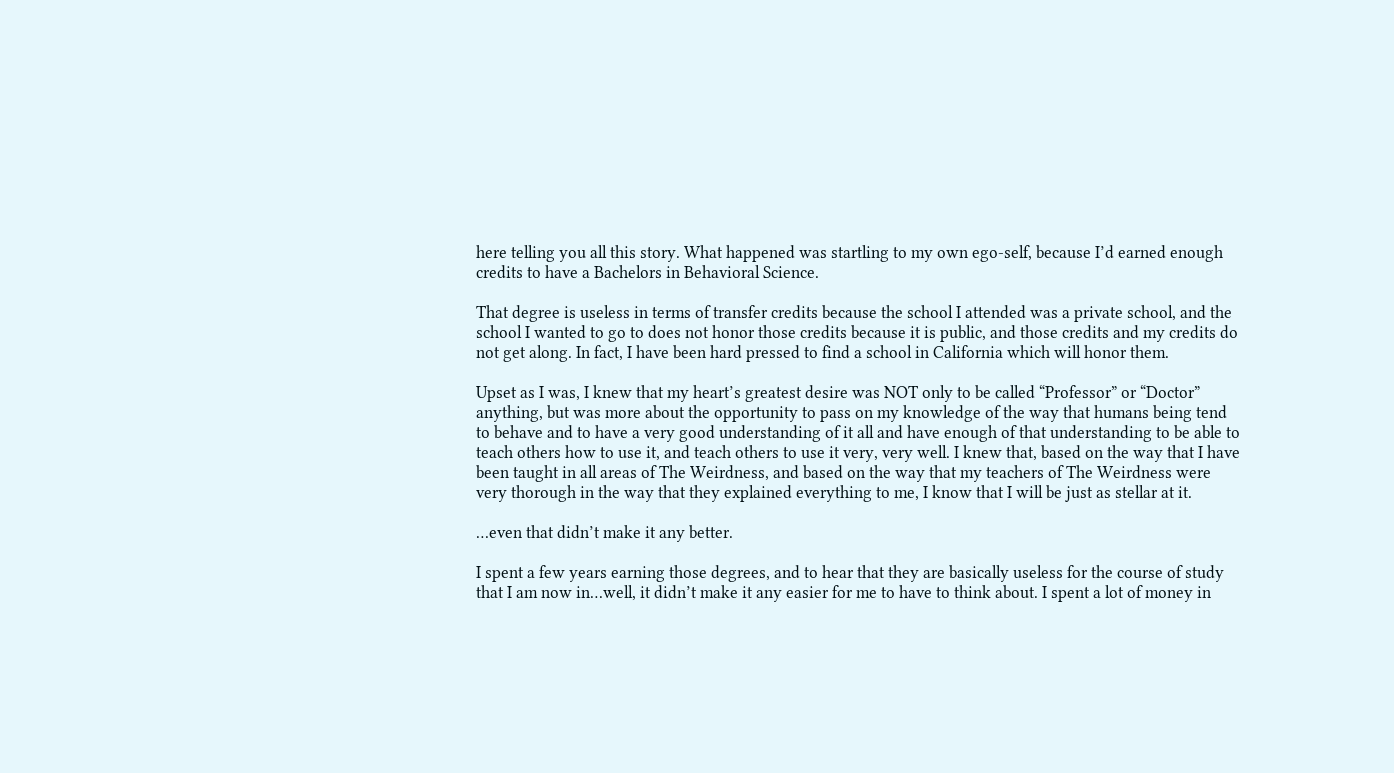here telling you all this story. What happened was startling to my own ego-self, because I’d earned enough credits to have a Bachelors in Behavioral Science.

That degree is useless in terms of transfer credits because the school I attended was a private school, and the school I wanted to go to does not honor those credits because it is public, and those credits and my credits do not get along. In fact, I have been hard pressed to find a school in California which will honor them.

Upset as I was, I knew that my heart’s greatest desire was NOT only to be called “Professor” or “Doctor” anything, but was more about the opportunity to pass on my knowledge of the way that humans being tend to behave and to have a very good understanding of it all and have enough of that understanding to be able to teach others how to use it, and teach others to use it very, very well. I knew that, based on the way that I have been taught in all areas of The Weirdness, and based on the way that my teachers of The Weirdness were very thorough in the way that they explained everything to me, I know that I will be just as stellar at it.

…even that didn’t make it any better.

I spent a few years earning those degrees, and to hear that they are basically useless for the course of study that I am now in…well, it didn’t make it any easier for me to have to think about. I spent a lot of money in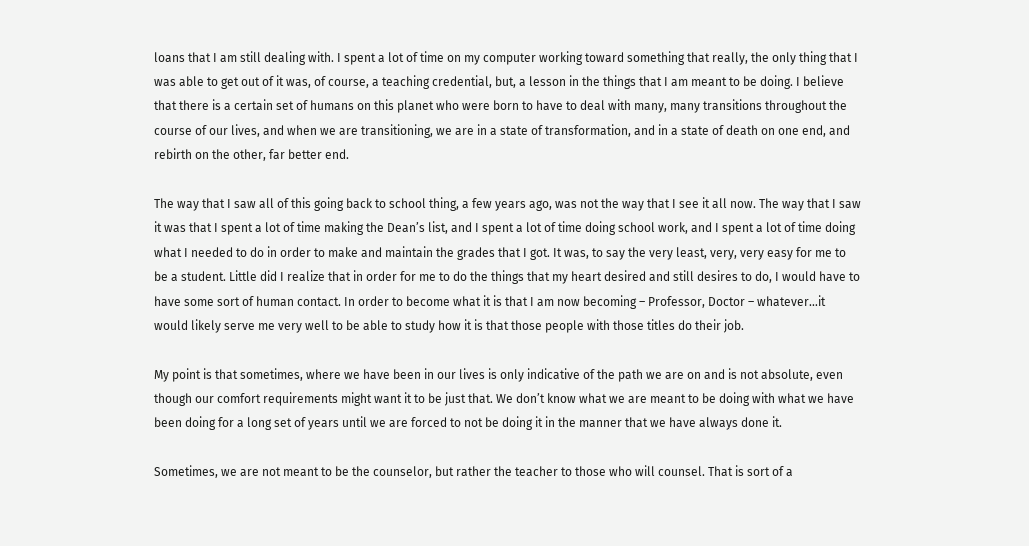loans that I am still dealing with. I spent a lot of time on my computer working toward something that really, the only thing that I was able to get out of it was, of course, a teaching credential, but, a lesson in the things that I am meant to be doing. I believe that there is a certain set of humans on this planet who were born to have to deal with many, many transitions throughout the course of our lives, and when we are transitioning, we are in a state of transformation, and in a state of death on one end, and rebirth on the other, far better end.

The way that I saw all of this going back to school thing, a few years ago, was not the way that I see it all now. The way that I saw it was that I spent a lot of time making the Dean’s list, and I spent a lot of time doing school work, and I spent a lot of time doing what I needed to do in order to make and maintain the grades that I got. It was, to say the very least, very, very easy for me to be a student. Little did I realize that in order for me to do the things that my heart desired and still desires to do, I would have to have some sort of human contact. In order to become what it is that I am now becoming – Professor, Doctor – whatever…it would likely serve me very well to be able to study how it is that those people with those titles do their job.

My point is that sometimes, where we have been in our lives is only indicative of the path we are on and is not absolute, even though our comfort requirements might want it to be just that. We don’t know what we are meant to be doing with what we have been doing for a long set of years until we are forced to not be doing it in the manner that we have always done it.

Sometimes, we are not meant to be the counselor, but rather the teacher to those who will counsel. That is sort of a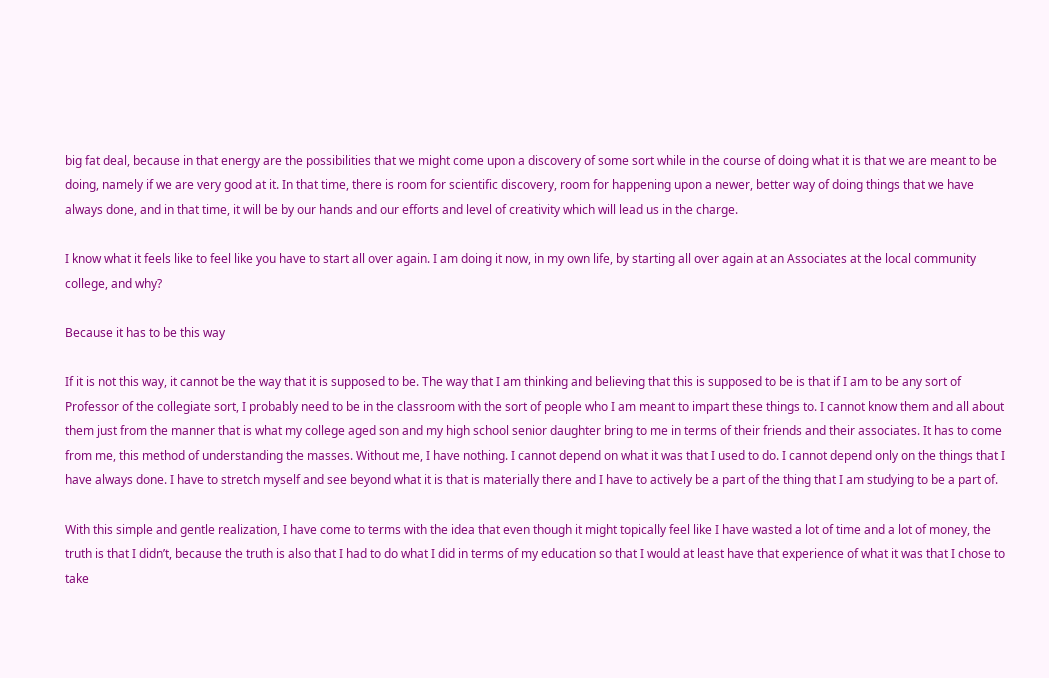big fat deal, because in that energy are the possibilities that we might come upon a discovery of some sort while in the course of doing what it is that we are meant to be doing, namely if we are very good at it. In that time, there is room for scientific discovery, room for happening upon a newer, better way of doing things that we have always done, and in that time, it will be by our hands and our efforts and level of creativity which will lead us in the charge.

I know what it feels like to feel like you have to start all over again. I am doing it now, in my own life, by starting all over again at an Associates at the local community college, and why?

Because it has to be this way

If it is not this way, it cannot be the way that it is supposed to be. The way that I am thinking and believing that this is supposed to be is that if I am to be any sort of Professor of the collegiate sort, I probably need to be in the classroom with the sort of people who I am meant to impart these things to. I cannot know them and all about them just from the manner that is what my college aged son and my high school senior daughter bring to me in terms of their friends and their associates. It has to come from me, this method of understanding the masses. Without me, I have nothing. I cannot depend on what it was that I used to do. I cannot depend only on the things that I have always done. I have to stretch myself and see beyond what it is that is materially there and I have to actively be a part of the thing that I am studying to be a part of.

With this simple and gentle realization, I have come to terms with the idea that even though it might topically feel like I have wasted a lot of time and a lot of money, the truth is that I didn’t, because the truth is also that I had to do what I did in terms of my education so that I would at least have that experience of what it was that I chose to take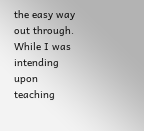the easy way out through. While I was intending upon teaching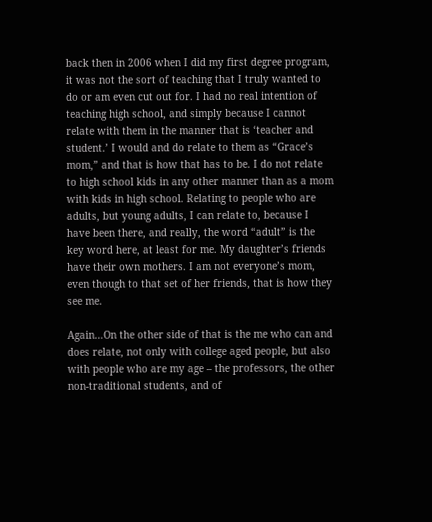back then in 2006 when I did my first degree program, it was not the sort of teaching that I truly wanted to do or am even cut out for. I had no real intention of teaching high school, and simply because I cannot relate with them in the manner that is ‘teacher and student.’ I would and do relate to them as “Grace’s mom,” and that is how that has to be. I do not relate to high school kids in any other manner than as a mom with kids in high school. Relating to people who are adults, but young adults, I can relate to, because I have been there, and really, the word “adult” is the key word here, at least for me. My daughter’s friends have their own mothers. I am not everyone’s mom, even though to that set of her friends, that is how they see me.

Again…On the other side of that is the me who can and does relate, not only with college aged people, but also with people who are my age – the professors, the other non-traditional students, and of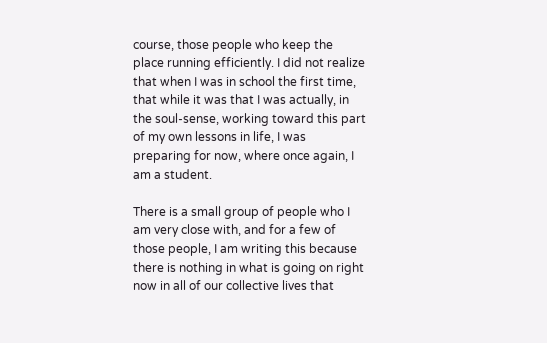course, those people who keep the place running efficiently. I did not realize that when I was in school the first time, that while it was that I was actually, in the soul-sense, working toward this part of my own lessons in life, I was preparing for now, where once again, I am a student.

There is a small group of people who I am very close with, and for a few of those people, I am writing this because there is nothing in what is going on right now in all of our collective lives that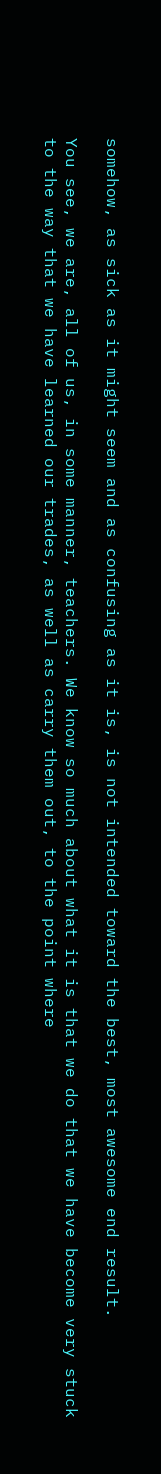somehow, as sick as it might seem and as confusing as it is, is not intended toward the best, most awesome end result.

You see, we are, all of us, in some manner, teachers. We know so much about what it is that we do that we have become very stuck to the way that we have learned our trades, as well as carry them out, to the point where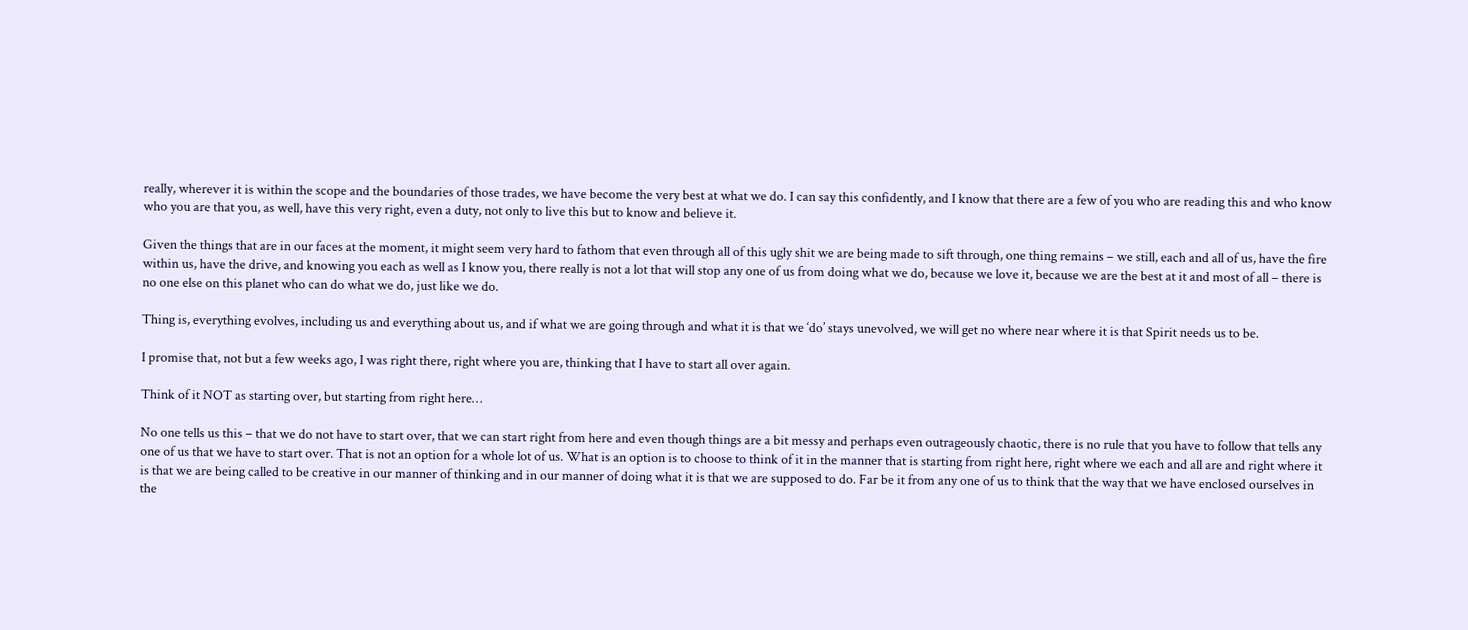really, wherever it is within the scope and the boundaries of those trades, we have become the very best at what we do. I can say this confidently, and I know that there are a few of you who are reading this and who know who you are that you, as well, have this very right, even a duty, not only to live this but to know and believe it.

Given the things that are in our faces at the moment, it might seem very hard to fathom that even through all of this ugly shit we are being made to sift through, one thing remains – we still, each and all of us, have the fire within us, have the drive, and knowing you each as well as I know you, there really is not a lot that will stop any one of us from doing what we do, because we love it, because we are the best at it and most of all – there is no one else on this planet who can do what we do, just like we do.

Thing is, everything evolves, including us and everything about us, and if what we are going through and what it is that we ‘do’ stays unevolved, we will get no where near where it is that Spirit needs us to be.

I promise that, not but a few weeks ago, I was right there, right where you are, thinking that I have to start all over again.

Think of it NOT as starting over, but starting from right here…

No one tells us this – that we do not have to start over, that we can start right from here and even though things are a bit messy and perhaps even outrageously chaotic, there is no rule that you have to follow that tells any one of us that we have to start over. That is not an option for a whole lot of us. What is an option is to choose to think of it in the manner that is starting from right here, right where we each and all are and right where it is that we are being called to be creative in our manner of thinking and in our manner of doing what it is that we are supposed to do. Far be it from any one of us to think that the way that we have enclosed ourselves in the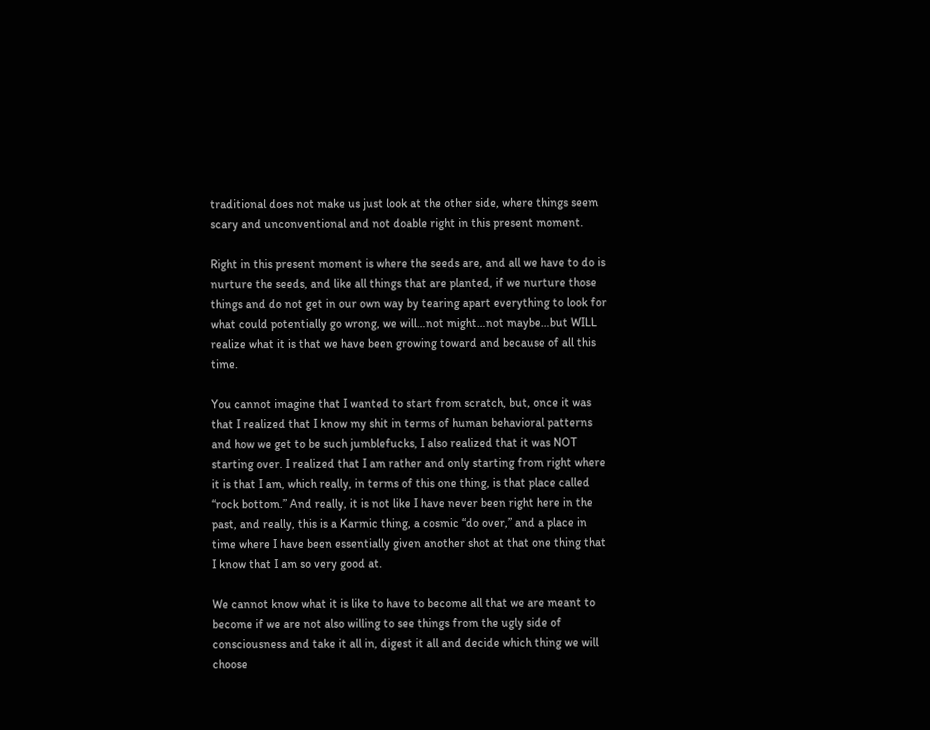traditional does not make us just look at the other side, where things seem scary and unconventional and not doable right in this present moment.

Right in this present moment is where the seeds are, and all we have to do is nurture the seeds, and like all things that are planted, if we nurture those things and do not get in our own way by tearing apart everything to look for what could potentially go wrong, we will…not might…not maybe…but WILL realize what it is that we have been growing toward and because of all this time.

You cannot imagine that I wanted to start from scratch, but, once it was that I realized that I know my shit in terms of human behavioral patterns and how we get to be such jumblefucks, I also realized that it was NOT starting over. I realized that I am rather and only starting from right where it is that I am, which really, in terms of this one thing, is that place called “rock bottom.” And really, it is not like I have never been right here in the past, and really, this is a Karmic thing, a cosmic “do over,” and a place in time where I have been essentially given another shot at that one thing that I know that I am so very good at.

We cannot know what it is like to have to become all that we are meant to become if we are not also willing to see things from the ugly side of consciousness and take it all in, digest it all and decide which thing we will choose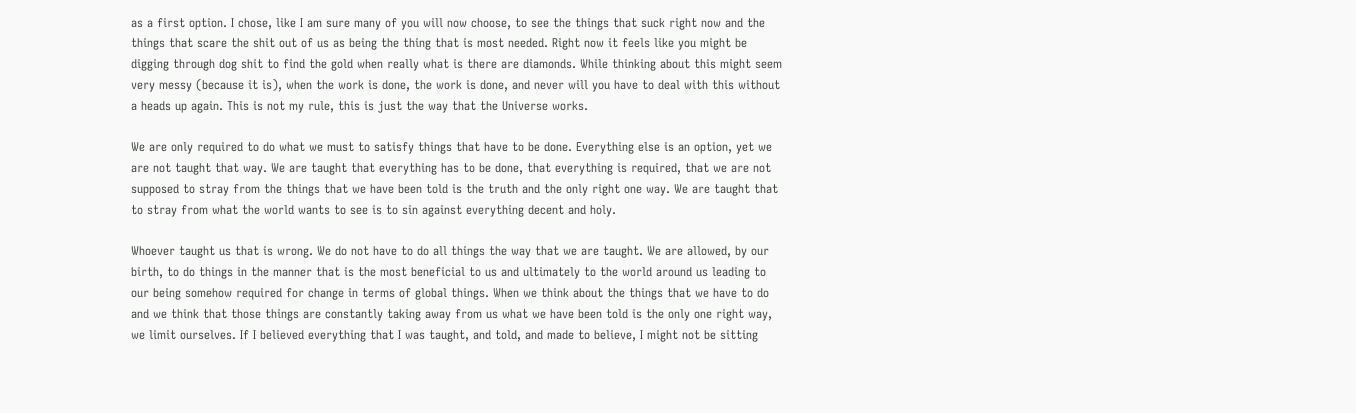as a first option. I chose, like I am sure many of you will now choose, to see the things that suck right now and the things that scare the shit out of us as being the thing that is most needed. Right now it feels like you might be digging through dog shit to find the gold when really what is there are diamonds. While thinking about this might seem very messy (because it is), when the work is done, the work is done, and never will you have to deal with this without a heads up again. This is not my rule, this is just the way that the Universe works.

We are only required to do what we must to satisfy things that have to be done. Everything else is an option, yet we are not taught that way. We are taught that everything has to be done, that everything is required, that we are not supposed to stray from the things that we have been told is the truth and the only right one way. We are taught that to stray from what the world wants to see is to sin against everything decent and holy.

Whoever taught us that is wrong. We do not have to do all things the way that we are taught. We are allowed, by our birth, to do things in the manner that is the most beneficial to us and ultimately to the world around us leading to our being somehow required for change in terms of global things. When we think about the things that we have to do and we think that those things are constantly taking away from us what we have been told is the only one right way, we limit ourselves. If I believed everything that I was taught, and told, and made to believe, I might not be sitting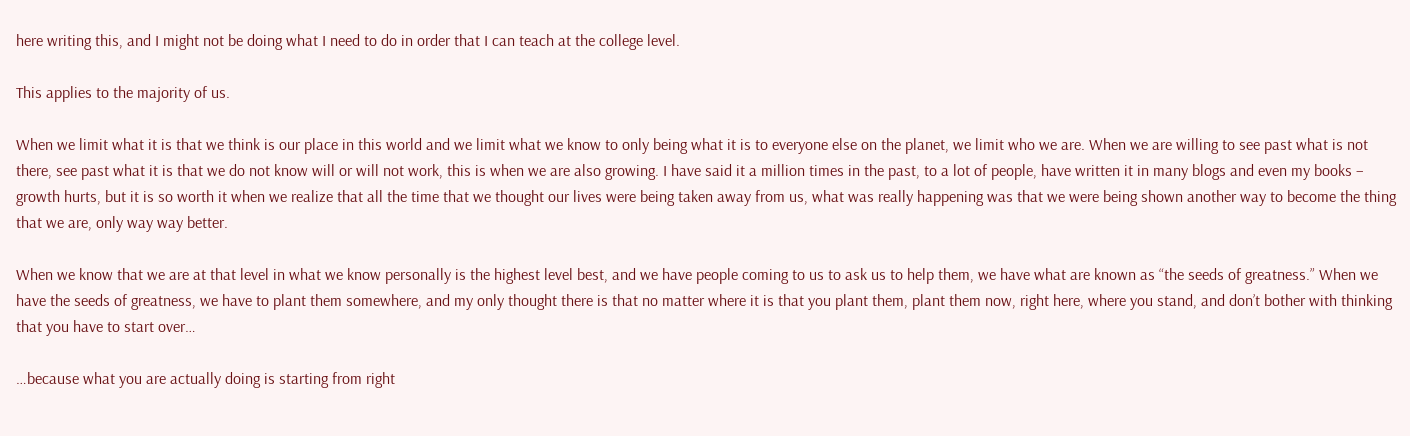here writing this, and I might not be doing what I need to do in order that I can teach at the college level.

This applies to the majority of us.

When we limit what it is that we think is our place in this world and we limit what we know to only being what it is to everyone else on the planet, we limit who we are. When we are willing to see past what is not there, see past what it is that we do not know will or will not work, this is when we are also growing. I have said it a million times in the past, to a lot of people, have written it in many blogs and even my books – growth hurts, but it is so worth it when we realize that all the time that we thought our lives were being taken away from us, what was really happening was that we were being shown another way to become the thing that we are, only way way better.

When we know that we are at that level in what we know personally is the highest level best, and we have people coming to us to ask us to help them, we have what are known as “the seeds of greatness.” When we have the seeds of greatness, we have to plant them somewhere, and my only thought there is that no matter where it is that you plant them, plant them now, right here, where you stand, and don’t bother with thinking that you have to start over…

…because what you are actually doing is starting from right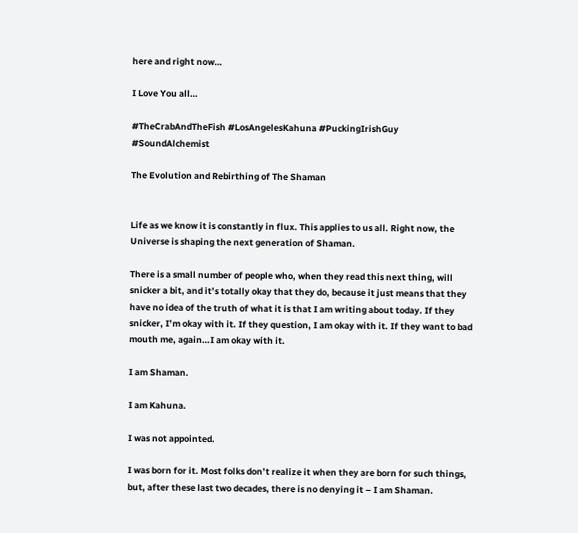here and right now…

I Love You all…

#TheCrabAndTheFish #LosAngelesKahuna #PuckingIrishGuy #SoundAlchemist

The Evolution and Rebirthing of The Shaman


Life as we know it is constantly in flux. This applies to us all. Right now, the Universe is shaping the next generation of Shaman.

There is a small number of people who, when they read this next thing, will snicker a bit, and it’s totally okay that they do, because it just means that they have no idea of the truth of what it is that I am writing about today. If they snicker, I’m okay with it. If they question, I am okay with it. If they want to bad mouth me, again…I am okay with it.

I am Shaman.

I am Kahuna.

I was not appointed.

I was born for it. Most folks don’t realize it when they are born for such things, but, after these last two decades, there is no denying it – I am Shaman.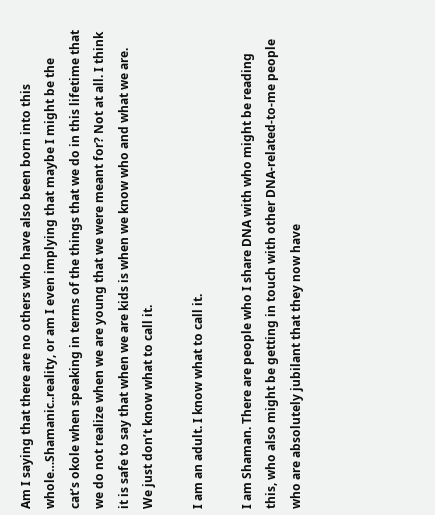Am I saying that there are no others who have also been born into this whole…Shamanic..reality, or am I even implying that maybe I might be the cat’s okole when speaking in terms of the things that we do in this lifetime that we do not realize when we are young that we were meant for? Not at all. I think it is safe to say that when we are kids is when we know who and what we are. We just don’t know what to call it.

I am an adult. I know what to call it.

I am Shaman. There are people who I share DNA with who might be reading this, who also might be getting in touch with other DNA-related-to-me people who are absolutely jubilant that they now have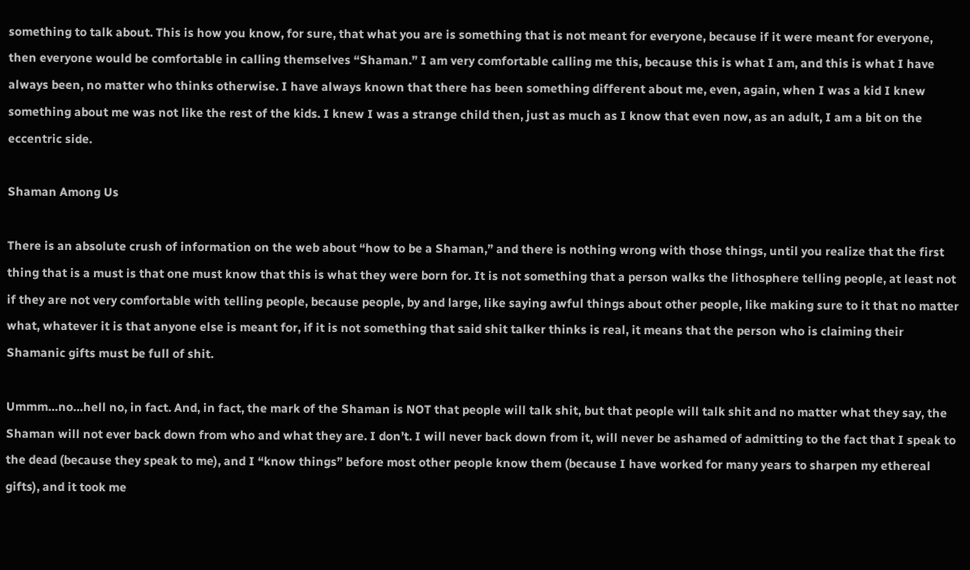something to talk about. This is how you know, for sure, that what you are is something that is not meant for everyone, because if it were meant for everyone, then everyone would be comfortable in calling themselves “Shaman.” I am very comfortable calling me this, because this is what I am, and this is what I have always been, no matter who thinks otherwise. I have always known that there has been something different about me, even, again, when I was a kid I knew something about me was not like the rest of the kids. I knew I was a strange child then, just as much as I know that even now, as an adult, I am a bit on the eccentric side.

Shaman Among Us

There is an absolute crush of information on the web about “how to be a Shaman,” and there is nothing wrong with those things, until you realize that the first thing that is a must is that one must know that this is what they were born for. It is not something that a person walks the lithosphere telling people, at least not if they are not very comfortable with telling people, because people, by and large, like saying awful things about other people, like making sure to it that no matter what, whatever it is that anyone else is meant for, if it is not something that said shit talker thinks is real, it means that the person who is claiming their Shamanic gifts must be full of shit.

Ummm…no…hell no, in fact. And, in fact, the mark of the Shaman is NOT that people will talk shit, but that people will talk shit and no matter what they say, the Shaman will not ever back down from who and what they are. I don’t. I will never back down from it, will never be ashamed of admitting to the fact that I speak to the dead (because they speak to me), and I “know things” before most other people know them (because I have worked for many years to sharpen my ethereal gifts), and it took me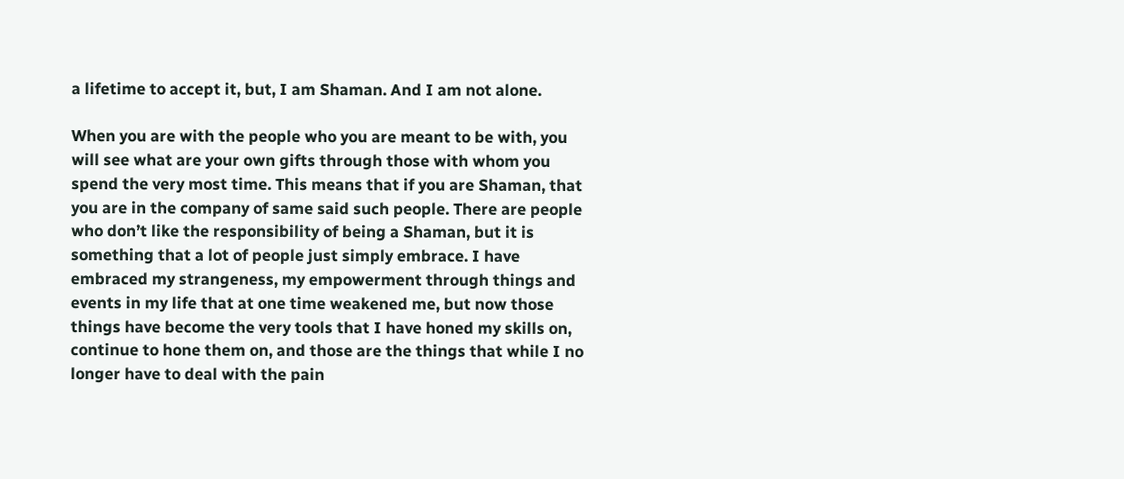a lifetime to accept it, but, I am Shaman. And I am not alone.

When you are with the people who you are meant to be with, you will see what are your own gifts through those with whom you spend the very most time. This means that if you are Shaman, that you are in the company of same said such people. There are people who don’t like the responsibility of being a Shaman, but it is something that a lot of people just simply embrace. I have embraced my strangeness, my empowerment through things and events in my life that at one time weakened me, but now those things have become the very tools that I have honed my skills on, continue to hone them on, and those are the things that while I no longer have to deal with the pain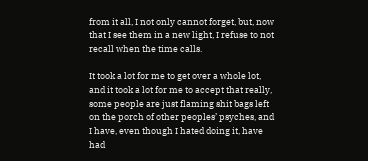from it all, I not only cannot forget, but, now that I see them in a new light, I refuse to not recall when the time calls.

It took a lot for me to get over a whole lot, and it took a lot for me to accept that really, some people are just flaming shit bags left on the porch of other peoples’ psyches, and I have, even though I hated doing it, have had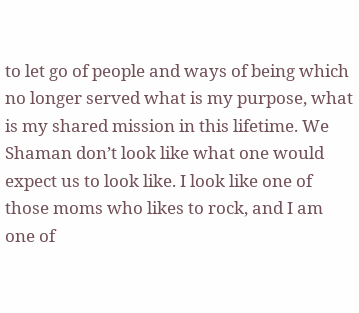to let go of people and ways of being which no longer served what is my purpose, what is my shared mission in this lifetime. We Shaman don’t look like what one would expect us to look like. I look like one of those moms who likes to rock, and I am one of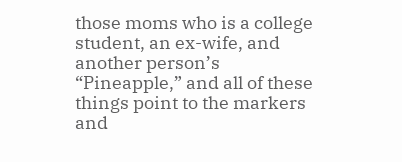those moms who is a college student, an ex-wife, and another person’s “Pineapple,” and all of these things point to the markers and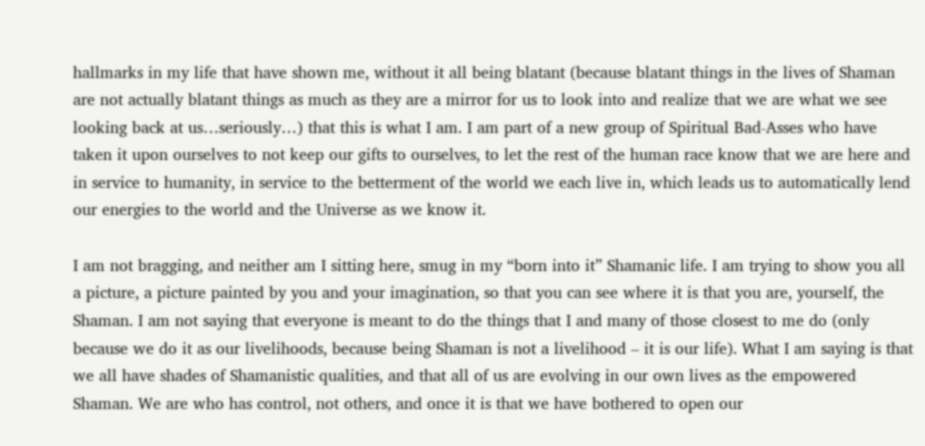hallmarks in my life that have shown me, without it all being blatant (because blatant things in the lives of Shaman are not actually blatant things as much as they are a mirror for us to look into and realize that we are what we see looking back at us…seriously…) that this is what I am. I am part of a new group of Spiritual Bad-Asses who have taken it upon ourselves to not keep our gifts to ourselves, to let the rest of the human race know that we are here and in service to humanity, in service to the betterment of the world we each live in, which leads us to automatically lend our energies to the world and the Universe as we know it.

I am not bragging, and neither am I sitting here, smug in my “born into it” Shamanic life. I am trying to show you all a picture, a picture painted by you and your imagination, so that you can see where it is that you are, yourself, the Shaman. I am not saying that everyone is meant to do the things that I and many of those closest to me do (only because we do it as our livelihoods, because being Shaman is not a livelihood – it is our life). What I am saying is that we all have shades of Shamanistic qualities, and that all of us are evolving in our own lives as the empowered Shaman. We are who has control, not others, and once it is that we have bothered to open our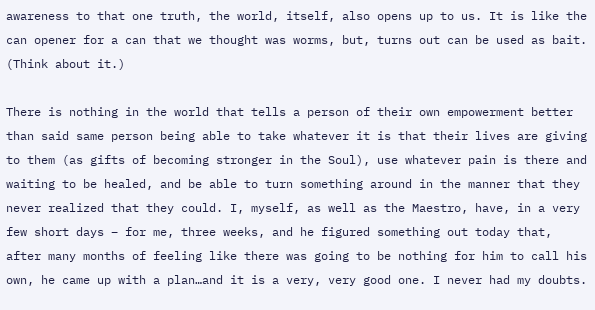awareness to that one truth, the world, itself, also opens up to us. It is like the can opener for a can that we thought was worms, but, turns out can be used as bait. (Think about it.)

There is nothing in the world that tells a person of their own empowerment better than said same person being able to take whatever it is that their lives are giving to them (as gifts of becoming stronger in the Soul), use whatever pain is there and waiting to be healed, and be able to turn something around in the manner that they never realized that they could. I, myself, as well as the Maestro, have, in a very few short days – for me, three weeks, and he figured something out today that, after many months of feeling like there was going to be nothing for him to call his own, he came up with a plan…and it is a very, very good one. I never had my doubts.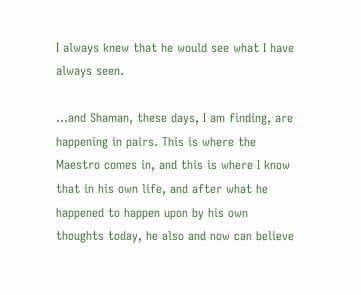I always knew that he would see what I have always seen.

…and Shaman, these days, I am finding, are happening in pairs. This is where the Maestro comes in, and this is where I know that in his own life, and after what he happened to happen upon by his own thoughts today, he also and now can believe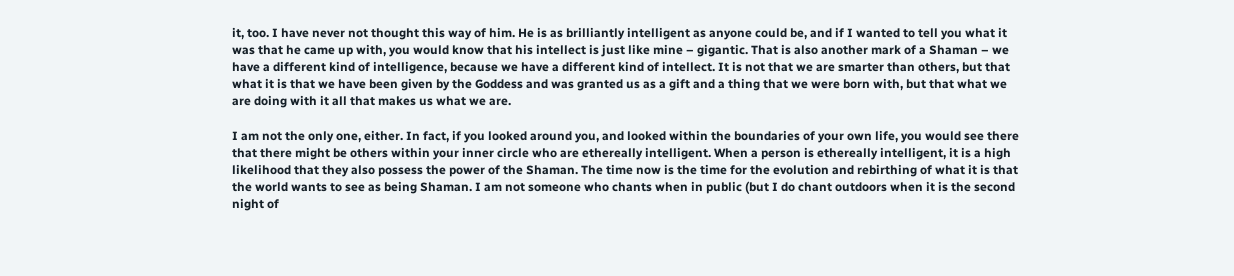it, too. I have never not thought this way of him. He is as brilliantly intelligent as anyone could be, and if I wanted to tell you what it was that he came up with, you would know that his intellect is just like mine – gigantic. That is also another mark of a Shaman – we have a different kind of intelligence, because we have a different kind of intellect. It is not that we are smarter than others, but that what it is that we have been given by the Goddess and was granted us as a gift and a thing that we were born with, but that what we are doing with it all that makes us what we are.

I am not the only one, either. In fact, if you looked around you, and looked within the boundaries of your own life, you would see there that there might be others within your inner circle who are ethereally intelligent. When a person is ethereally intelligent, it is a high likelihood that they also possess the power of the Shaman. The time now is the time for the evolution and rebirthing of what it is that the world wants to see as being Shaman. I am not someone who chants when in public (but I do chant outdoors when it is the second night of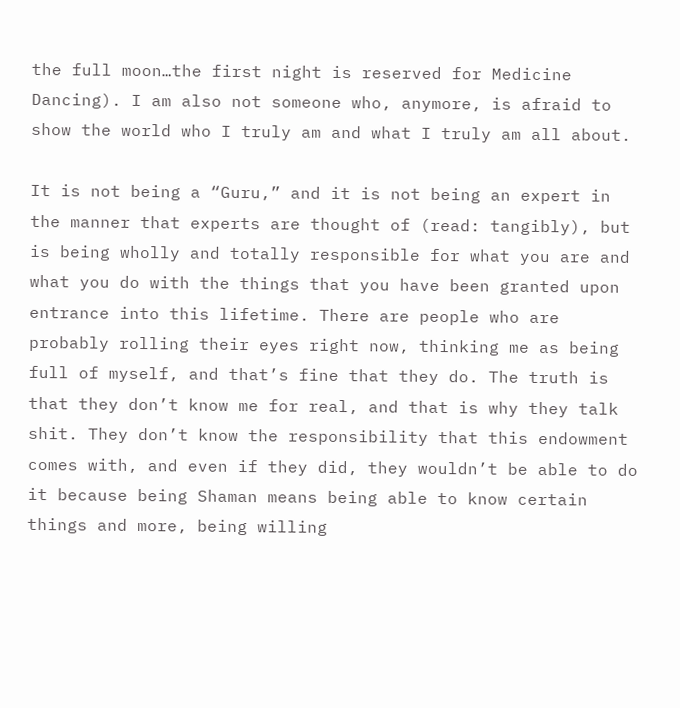the full moon…the first night is reserved for Medicine Dancing). I am also not someone who, anymore, is afraid to show the world who I truly am and what I truly am all about.

It is not being a “Guru,” and it is not being an expert in the manner that experts are thought of (read: tangibly), but is being wholly and totally responsible for what you are and what you do with the things that you have been granted upon entrance into this lifetime. There are people who are probably rolling their eyes right now, thinking me as being full of myself, and that’s fine that they do. The truth is that they don’t know me for real, and that is why they talk shit. They don’t know the responsibility that this endowment comes with, and even if they did, they wouldn’t be able to do it because being Shaman means being able to know certain things and more, being willing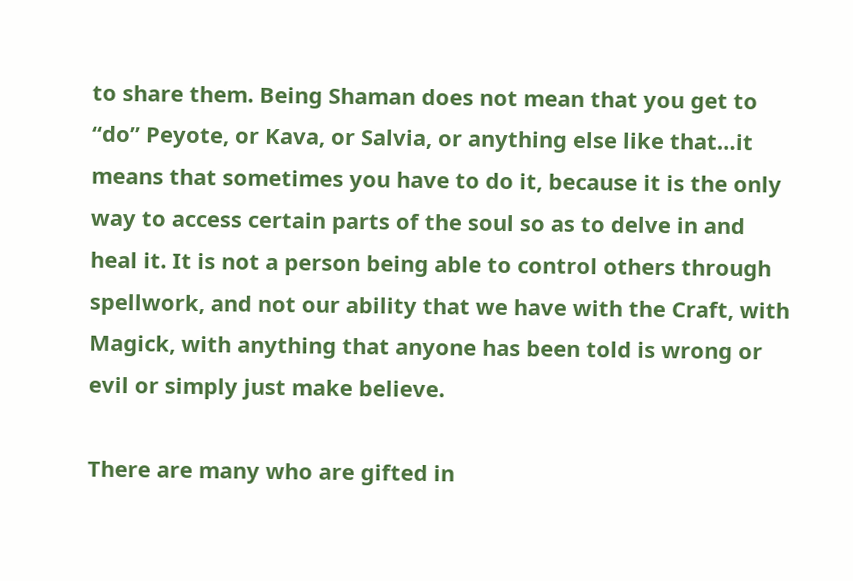to share them. Being Shaman does not mean that you get to “do” Peyote, or Kava, or Salvia, or anything else like that…it means that sometimes you have to do it, because it is the only way to access certain parts of the soul so as to delve in and heal it. It is not a person being able to control others through spellwork, and not our ability that we have with the Craft, with Magick, with anything that anyone has been told is wrong or evil or simply just make believe.

There are many who are gifted in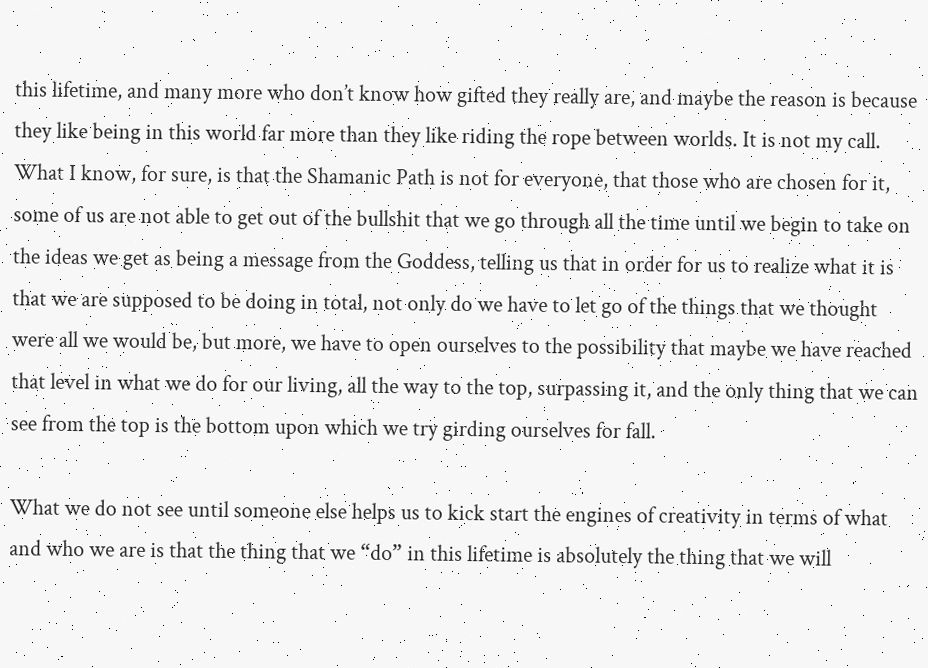this lifetime, and many more who don’t know how gifted they really are, and maybe the reason is because they like being in this world far more than they like riding the rope between worlds. It is not my call. What I know, for sure, is that the Shamanic Path is not for everyone, that those who are chosen for it, some of us are not able to get out of the bullshit that we go through all the time until we begin to take on the ideas we get as being a message from the Goddess, telling us that in order for us to realize what it is that we are supposed to be doing in total, not only do we have to let go of the things that we thought were all we would be, but more, we have to open ourselves to the possibility that maybe we have reached that level in what we do for our living, all the way to the top, surpassing it, and the only thing that we can see from the top is the bottom upon which we try girding ourselves for fall.

What we do not see until someone else helps us to kick start the engines of creativity in terms of what and who we are is that the thing that we “do” in this lifetime is absolutely the thing that we will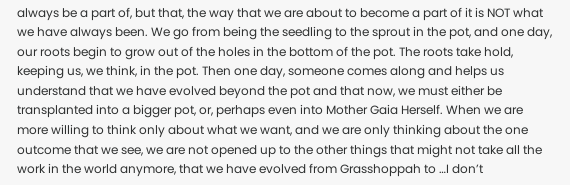always be a part of, but that, the way that we are about to become a part of it is NOT what we have always been. We go from being the seedling to the sprout in the pot, and one day, our roots begin to grow out of the holes in the bottom of the pot. The roots take hold, keeping us, we think, in the pot. Then one day, someone comes along and helps us understand that we have evolved beyond the pot and that now, we must either be transplanted into a bigger pot, or, perhaps even into Mother Gaia Herself. When we are more willing to think only about what we want, and we are only thinking about the one outcome that we see, we are not opened up to the other things that might not take all the work in the world anymore, that we have evolved from Grasshoppah to …I don’t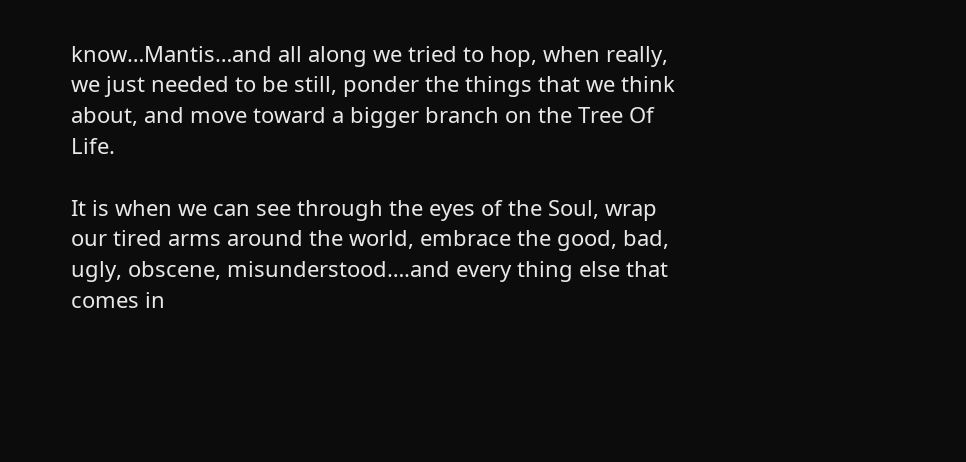know…Mantis…and all along we tried to hop, when really, we just needed to be still, ponder the things that we think about, and move toward a bigger branch on the Tree Of Life.

It is when we can see through the eyes of the Soul, wrap our tired arms around the world, embrace the good, bad, ugly, obscene, misunderstood….and every thing else that comes in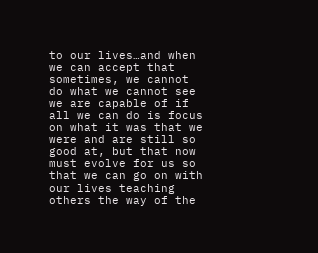to our lives…and when we can accept that sometimes, we cannot do what we cannot see we are capable of if all we can do is focus on what it was that we were and are still so good at, but that now must evolve for us so that we can go on with our lives teaching others the way of the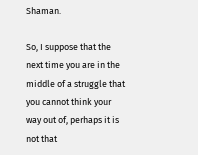Shaman.

So, I suppose that the next time you are in the middle of a struggle that you cannot think your way out of, perhaps it is not that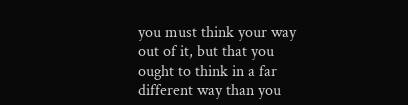you must think your way out of it, but that you ought to think in a far different way than you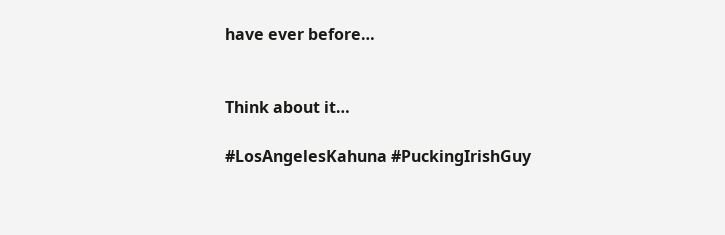have ever before…


Think about it…

#LosAngelesKahuna #PuckingIrishGuy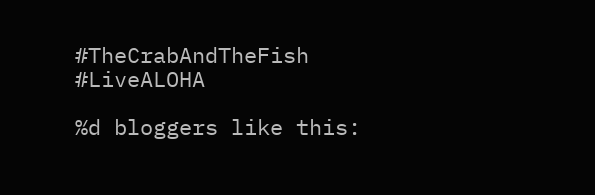#TheCrabAndTheFish #LiveALOHA

%d bloggers like this: